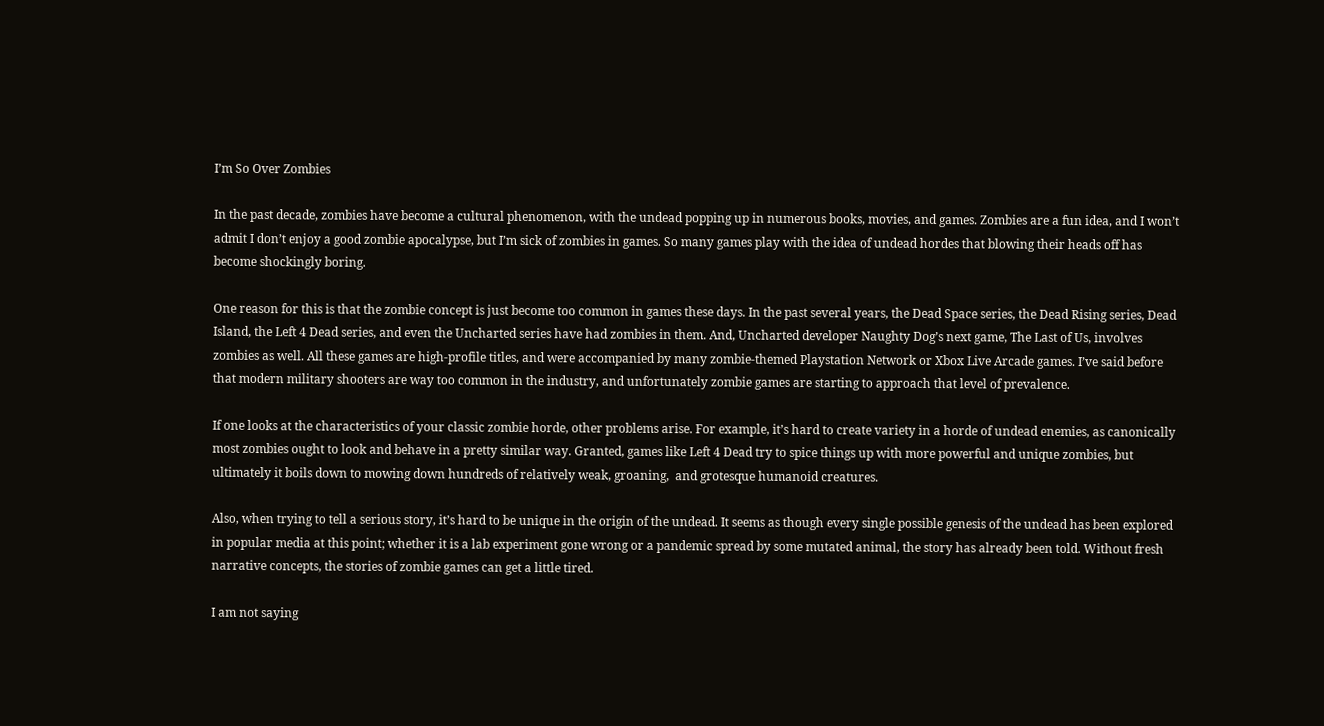I’m So Over Zombies

In the past decade, zombies have become a cultural phenomenon, with the undead popping up in numerous books, movies, and games. Zombies are a fun idea, and I won’t admit I don’t enjoy a good zombie apocalypse, but I’m sick of zombies in games. So many games play with the idea of undead hordes that blowing their heads off has become shockingly boring.

One reason for this is that the zombie concept is just become too common in games these days. In the past several years, the Dead Space series, the Dead Rising series, Dead Island, the Left 4 Dead series, and even the Uncharted series have had zombies in them. And, Uncharted developer Naughty Dog’s next game, The Last of Us, involves zombies as well. All these games are high-profile titles, and were accompanied by many zombie-themed Playstation Network or Xbox Live Arcade games. I’ve said before that modern military shooters are way too common in the industry, and unfortunately zombie games are starting to approach that level of prevalence.

If one looks at the characteristics of your classic zombie horde, other problems arise. For example, it’s hard to create variety in a horde of undead enemies, as canonically most zombies ought to look and behave in a pretty similar way. Granted, games like Left 4 Dead try to spice things up with more powerful and unique zombies, but ultimately it boils down to mowing down hundreds of relatively weak, groaning,  and grotesque humanoid creatures.

Also, when trying to tell a serious story, it’s hard to be unique in the origin of the undead. It seems as though every single possible genesis of the undead has been explored in popular media at this point; whether it is a lab experiment gone wrong or a pandemic spread by some mutated animal, the story has already been told. Without fresh narrative concepts, the stories of zombie games can get a little tired.

I am not saying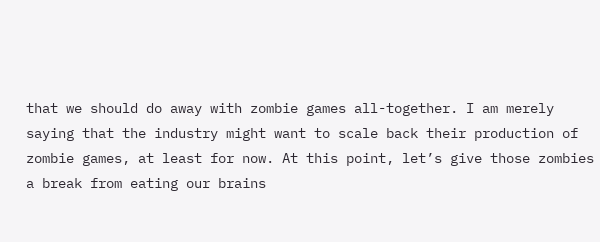that we should do away with zombie games all-together. I am merely saying that the industry might want to scale back their production of zombie games, at least for now. At this point, let’s give those zombies a break from eating our brains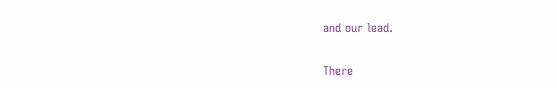and our lead.

There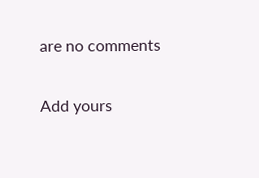are no comments

Add yours